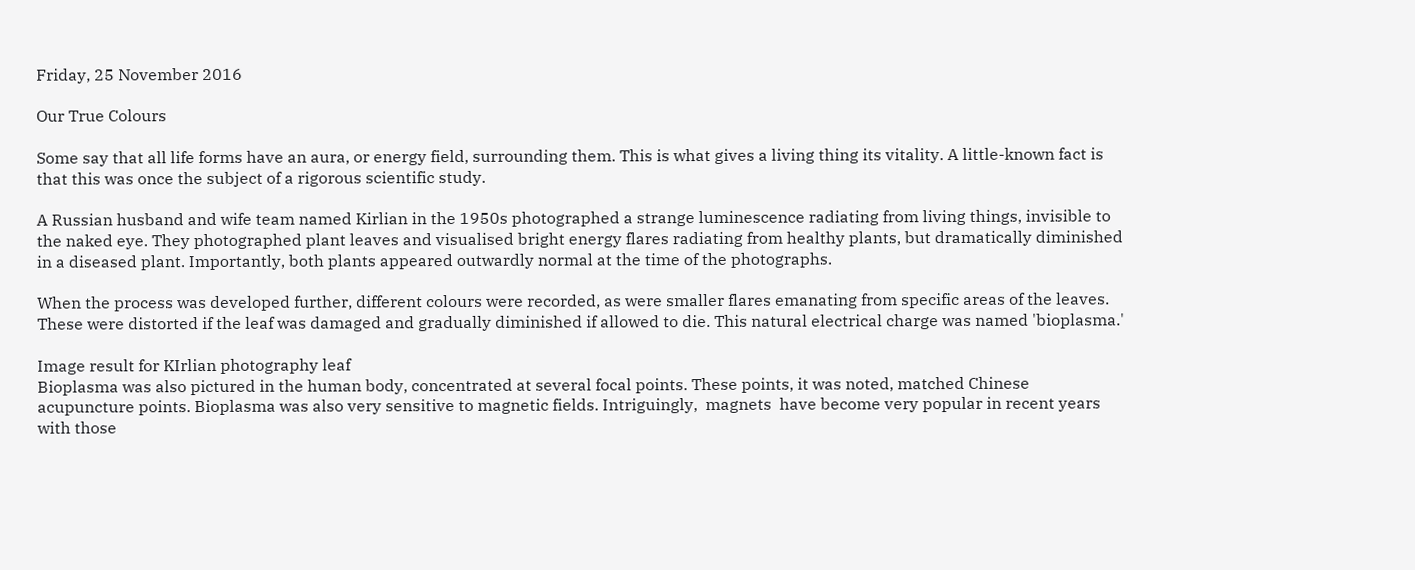Friday, 25 November 2016

Our True Colours

Some say that all life forms have an aura, or energy field, surrounding them. This is what gives a living thing its vitality. A little-known fact is that this was once the subject of a rigorous scientific study.

A Russian husband and wife team named Kirlian in the 1950s photographed a strange luminescence radiating from living things, invisible to the naked eye. They photographed plant leaves and visualised bright energy flares radiating from healthy plants, but dramatically diminished in a diseased plant. Importantly, both plants appeared outwardly normal at the time of the photographs.

When the process was developed further, different colours were recorded, as were smaller flares emanating from specific areas of the leaves. These were distorted if the leaf was damaged and gradually diminished if allowed to die. This natural electrical charge was named 'bioplasma.'

Image result for KIrlian photography leaf
Bioplasma was also pictured in the human body, concentrated at several focal points. These points, it was noted, matched Chinese acupuncture points. Bioplasma was also very sensitive to magnetic fields. Intriguingly,  magnets  have become very popular in recent years with those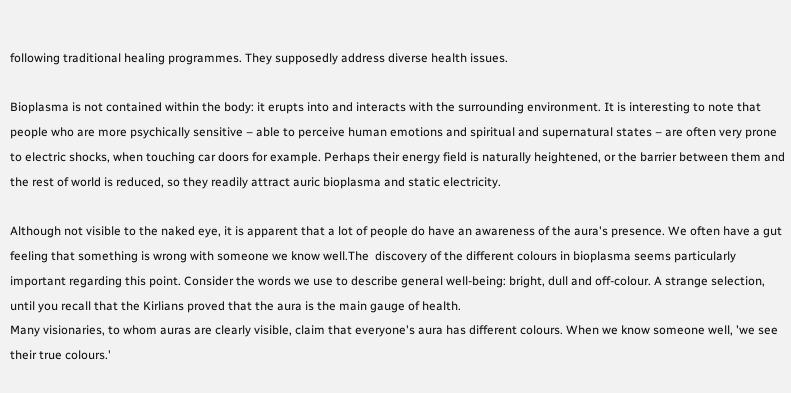following traditional healing programmes. They supposedly address diverse health issues.

Bioplasma is not contained within the body: it erupts into and interacts with the surrounding environment. It is interesting to note that people who are more psychically sensitive – able to perceive human emotions and spiritual and supernatural states – are often very prone to electric shocks, when touching car doors for example. Perhaps their energy field is naturally heightened, or the barrier between them and the rest of world is reduced, so they readily attract auric bioplasma and static electricity.

Although not visible to the naked eye, it is apparent that a lot of people do have an awareness of the aura's presence. We often have a gut feeling that something is wrong with someone we know well.The  discovery of the different colours in bioplasma seems particularly important regarding this point. Consider the words we use to describe general well-being: bright, dull and off-colour. A strange selection, until you recall that the Kirlians proved that the aura is the main gauge of health.
Many visionaries, to whom auras are clearly visible, claim that everyone's aura has different colours. When we know someone well, 'we see their true colours.'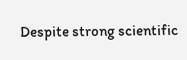Despite strong scientific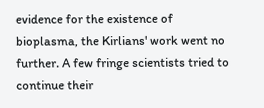evidence for the existence of bioplasma, the Kirlians' work went no further. A few fringe scientists tried to continue their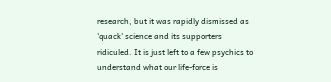research, but it was rapidly dismissed as 'quack' science and its supporters ridiculed. It is just left to a few psychics to understand what our life-force is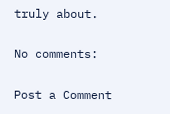truly about.

No comments:

Post a Comment